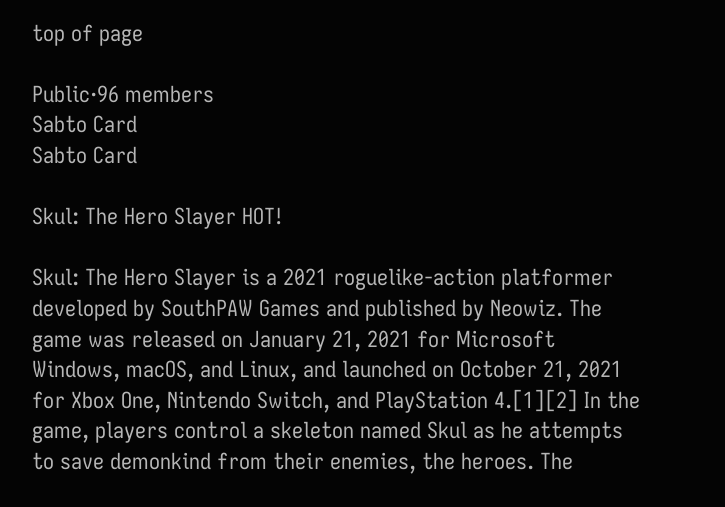top of page

Public·96 members
Sabto Card
Sabto Card

Skul: The Hero Slayer HOT!

Skul: The Hero Slayer is a 2021 roguelike-action platformer developed by SouthPAW Games and published by Neowiz. The game was released on January 21, 2021 for Microsoft Windows, macOS, and Linux, and launched on October 21, 2021 for Xbox One, Nintendo Switch, and PlayStation 4.[1][2] In the game, players control a skeleton named Skul as he attempts to save demonkind from their enemies, the heroes. The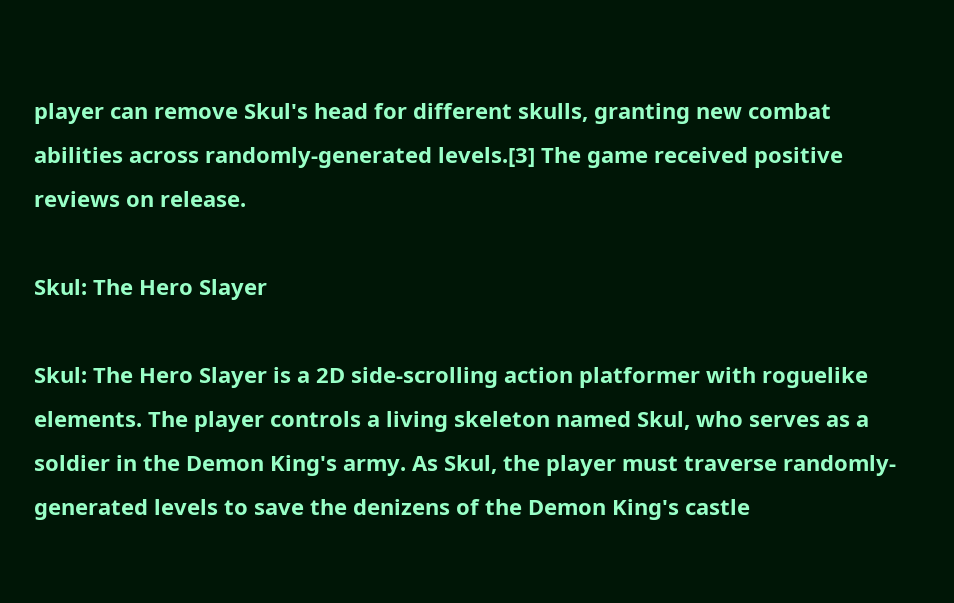player can remove Skul's head for different skulls, granting new combat abilities across randomly-generated levels.[3] The game received positive reviews on release.

Skul: The Hero Slayer

Skul: The Hero Slayer is a 2D side-scrolling action platformer with roguelike elements. The player controls a living skeleton named Skul, who serves as a soldier in the Demon King's army. As Skul, the player must traverse randomly-generated levels to save the denizens of the Demon King's castle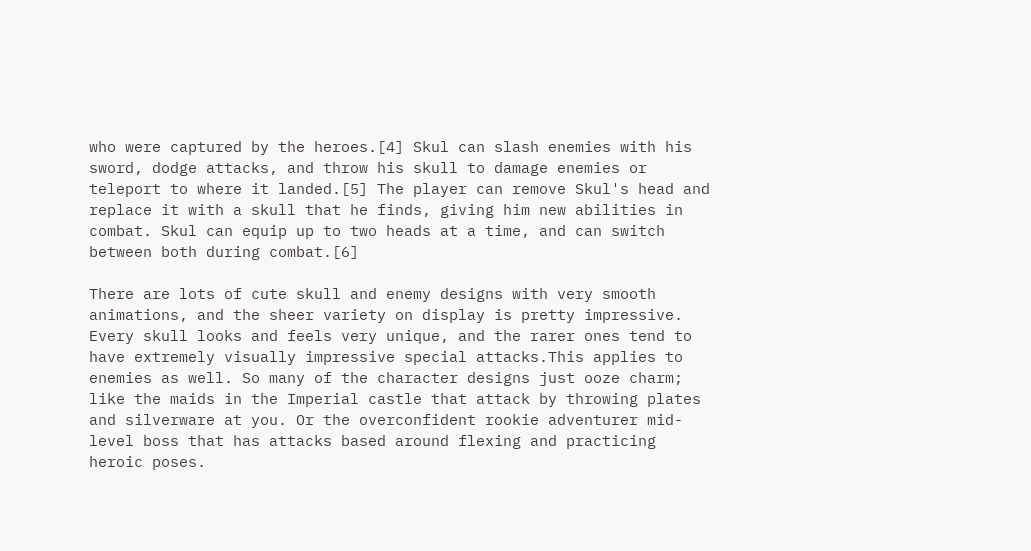who were captured by the heroes.[4] Skul can slash enemies with his sword, dodge attacks, and throw his skull to damage enemies or teleport to where it landed.[5] The player can remove Skul's head and replace it with a skull that he finds, giving him new abilities in combat. Skul can equip up to two heads at a time, and can switch between both during combat.[6]

There are lots of cute skull and enemy designs with very smooth animations, and the sheer variety on display is pretty impressive. Every skull looks and feels very unique, and the rarer ones tend to have extremely visually impressive special attacks.This applies to enemies as well. So many of the character designs just ooze charm; like the maids in the Imperial castle that attack by throwing plates and silverware at you. Or the overconfident rookie adventurer mid-level boss that has attacks based around flexing and practicing heroic poses.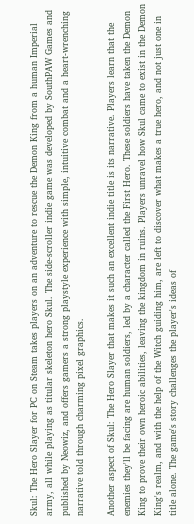Skul: The Hero Slayer for PC on Steam takes players on an adventure to rescue the Demon King from a human Imperial army, all while playing as titular skeleton hero Skul. The side-scroller indie game was developed by SouthPAW Games and published by Neowiz, and offers gamers a strong playstyle experience with simple, intuitive combat and a heart-wrenching narrative told through charming pixel graphics.

Another aspect of Skul: The Hero Slayer that makes it such an excellent indie title is its narrative. Players learn that the enemies they'll be facing are human soldiers, led by a character called the First Hero. These soldiers have taken the Demon King to prove their own heroic abilities, leaving the kingdom in ruins. Players unravel how Skul came to exist in the Demon King's realm, and with the help of the Witch guiding him, are left to discover what makes a true hero, and not just one in title alone. The game's story challenges the player's ideas of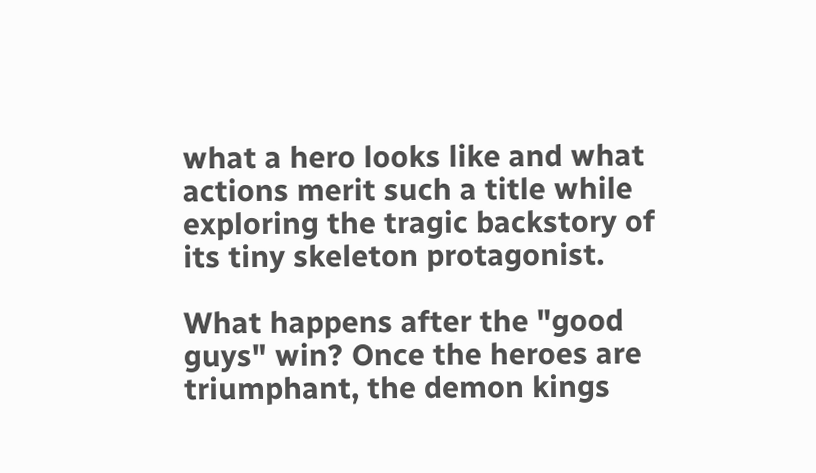what a hero looks like and what actions merit such a title while exploring the tragic backstory of its tiny skeleton protagonist.

What happens after the "good guys" win? Once the heroes are triumphant, the demon kings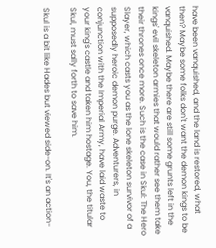have been vanquished, and the land is restored, what then? Maybe some folks don't want the demon kings to be vanquished. Maybe there are still some grunts left in the kings' evil skeleton armies that would rather see them take their thrones once more. Such is the case in Skul: The Hero Slayer, which casts you as the lone skeleton survivor of a supposedly heroic demon purge. Adventurers, in conjunction with the Imperial Army, have laid waste to your king's castle and taken him hostage. You, the titular Skul, must sally forth to save him.

Skul is a bit like Hades but viewed side-on. It's an action-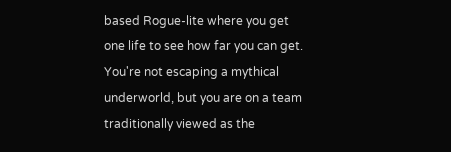based Rogue-lite where you get one life to see how far you can get. You're not escaping a mythical underworld, but you are on a team traditionally viewed as the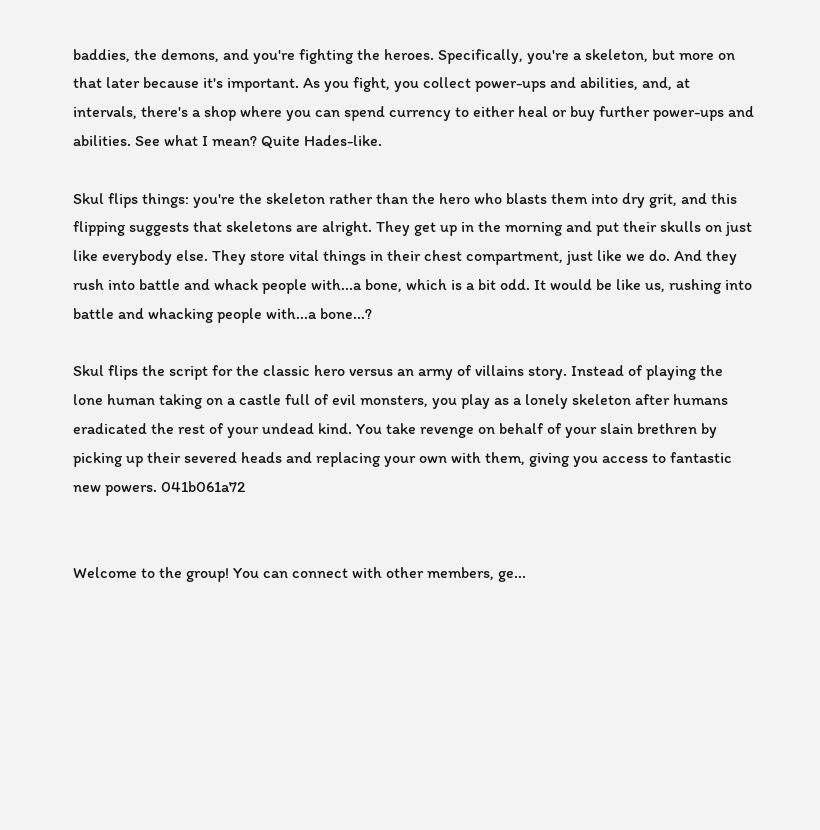baddies, the demons, and you're fighting the heroes. Specifically, you're a skeleton, but more on that later because it's important. As you fight, you collect power-ups and abilities, and, at intervals, there's a shop where you can spend currency to either heal or buy further power-ups and abilities. See what I mean? Quite Hades-like.

Skul flips things: you're the skeleton rather than the hero who blasts them into dry grit, and this flipping suggests that skeletons are alright. They get up in the morning and put their skulls on just like everybody else. They store vital things in their chest compartment, just like we do. And they rush into battle and whack people with...a bone, which is a bit odd. It would be like us, rushing into battle and whacking people with...a bone...?

Skul flips the script for the classic hero versus an army of villains story. Instead of playing the lone human taking on a castle full of evil monsters, you play as a lonely skeleton after humans eradicated the rest of your undead kind. You take revenge on behalf of your slain brethren by picking up their severed heads and replacing your own with them, giving you access to fantastic new powers. 041b061a72


Welcome to the group! You can connect with other members, ge...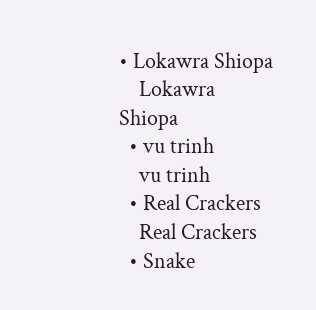• Lokawra Shiopa
    Lokawra Shiopa
  • vu trinh
    vu trinh
  • Real Crackers
    Real Crackers
  • Snake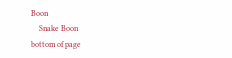Boon
    Snake Boon
bottom of page